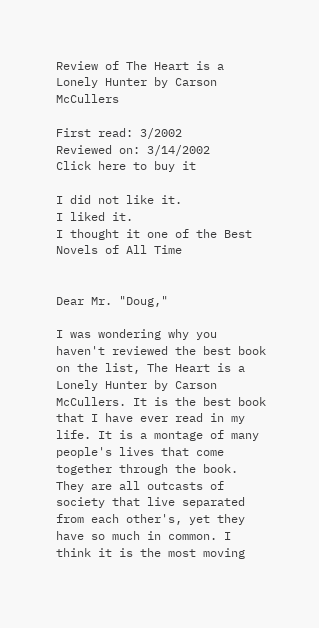Review of The Heart is a Lonely Hunter by Carson McCullers

First read: 3/2002
Reviewed on: 3/14/2002
Click here to buy it

I did not like it.
I liked it.
I thought it one of the Best Novels of All Time


Dear Mr. "Doug,"

I was wondering why you haven't reviewed the best book on the list, The Heart is a Lonely Hunter by Carson McCullers. It is the best book that I have ever read in my life. It is a montage of many people's lives that come together through the book. They are all outcasts of society that live separated from each other's, yet they have so much in common. I think it is the most moving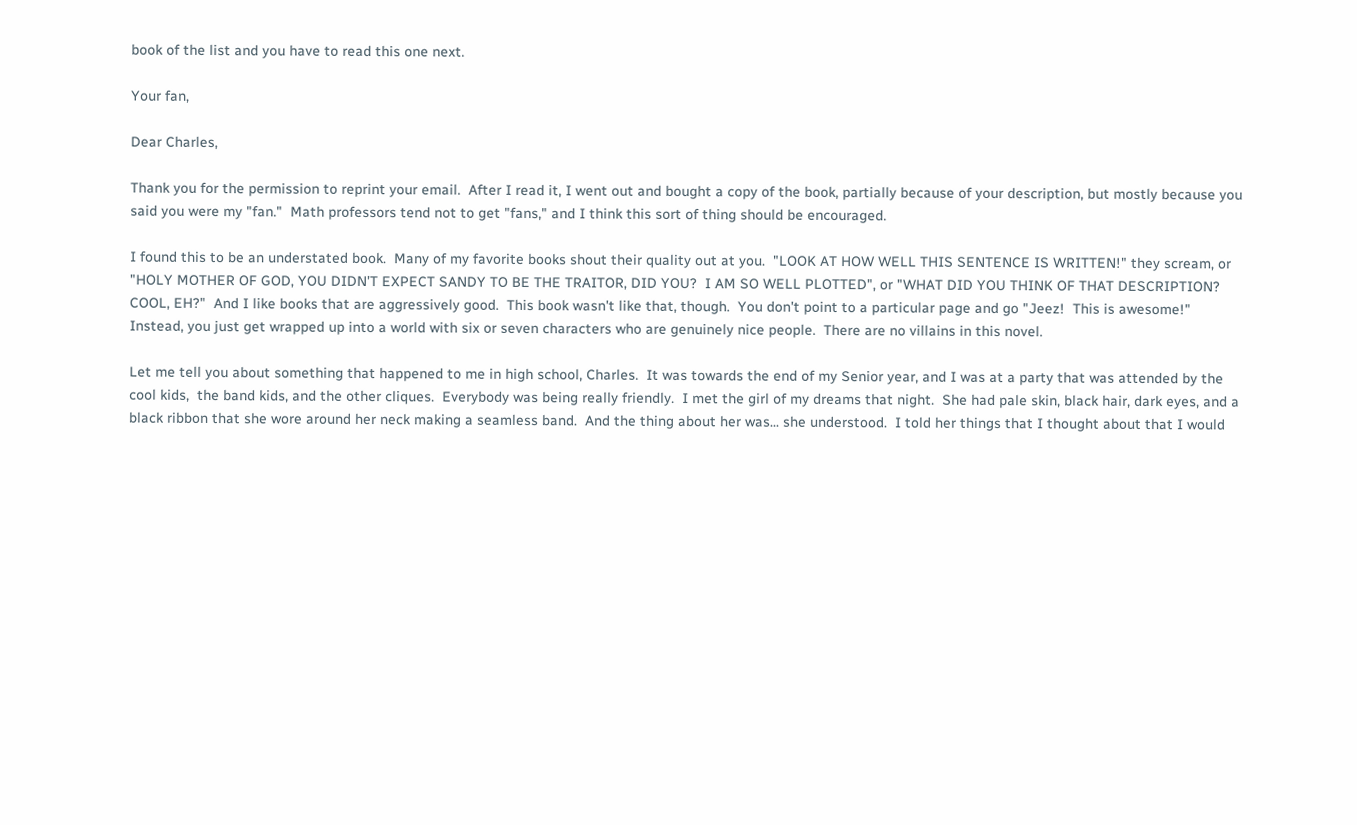book of the list and you have to read this one next.

Your fan,

Dear Charles,

Thank you for the permission to reprint your email.  After I read it, I went out and bought a copy of the book, partially because of your description, but mostly because you said you were my "fan."  Math professors tend not to get "fans," and I think this sort of thing should be encouraged.

I found this to be an understated book.  Many of my favorite books shout their quality out at you.  "LOOK AT HOW WELL THIS SENTENCE IS WRITTEN!" they scream, or "HOLY MOTHER OF GOD, YOU DIDN'T EXPECT SANDY TO BE THE TRAITOR, DID YOU?  I AM SO WELL PLOTTED", or "WHAT DID YOU THINK OF THAT DESCRIPTION?  COOL, EH?"  And I like books that are aggressively good.  This book wasn't like that, though.  You don't point to a particular page and go "Jeez!  This is awesome!"  Instead, you just get wrapped up into a world with six or seven characters who are genuinely nice people.  There are no villains in this novel.

Let me tell you about something that happened to me in high school, Charles.  It was towards the end of my Senior year, and I was at a party that was attended by the cool kids,  the band kids, and the other cliques.  Everybody was being really friendly.  I met the girl of my dreams that night.  She had pale skin, black hair, dark eyes, and a black ribbon that she wore around her neck making a seamless band.  And the thing about her was... she understood.  I told her things that I thought about that I would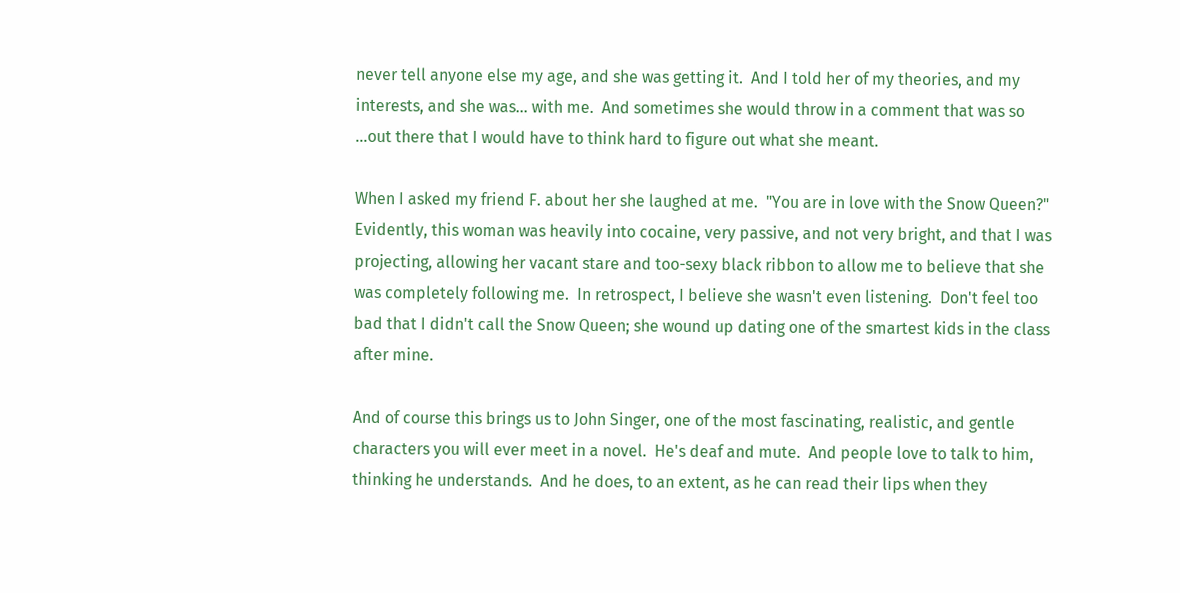never tell anyone else my age, and she was getting it.  And I told her of my theories, and my interests, and she was... with me.  And sometimes she would throw in a comment that was so ...out there that I would have to think hard to figure out what she meant.

When I asked my friend F. about her she laughed at me.  "You are in love with the Snow Queen?"  Evidently, this woman was heavily into cocaine, very passive, and not very bright, and that I was projecting, allowing her vacant stare and too-sexy black ribbon to allow me to believe that she was completely following me.  In retrospect, I believe she wasn't even listening.  Don't feel too bad that I didn't call the Snow Queen; she wound up dating one of the smartest kids in the class after mine.

And of course this brings us to John Singer, one of the most fascinating, realistic, and gentle characters you will ever meet in a novel.  He's deaf and mute.  And people love to talk to him, thinking he understands.  And he does, to an extent, as he can read their lips when they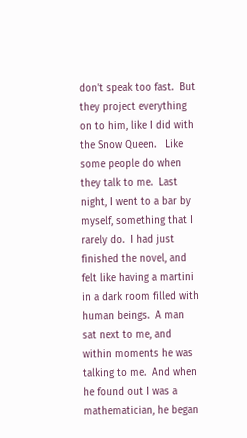don't speak too fast.  But they project everything on to him, like I did with the Snow Queen.   Like some people do when they talk to me.  Last night, I went to a bar by myself, something that I rarely do.  I had just finished the novel, and felt like having a martini in a dark room filled with human beings.  A man sat next to me, and within moments he was talking to me.  And when he found out I was a mathematician, he began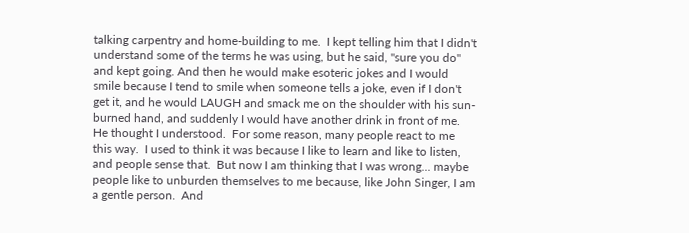talking carpentry and home-building to me.  I kept telling him that I didn't understand some of the terms he was using, but he said, "sure you do" and kept going. And then he would make esoteric jokes and I would smile because I tend to smile when someone tells a joke, even if I don't get it, and he would LAUGH and smack me on the shoulder with his sun-burned hand, and suddenly I would have another drink in front of me. He thought I understood.  For some reason, many people react to me this way.  I used to think it was because I like to learn and like to listen, and people sense that.  But now I am thinking that I was wrong... maybe people like to unburden themselves to me because, like John Singer, I am a gentle person.  And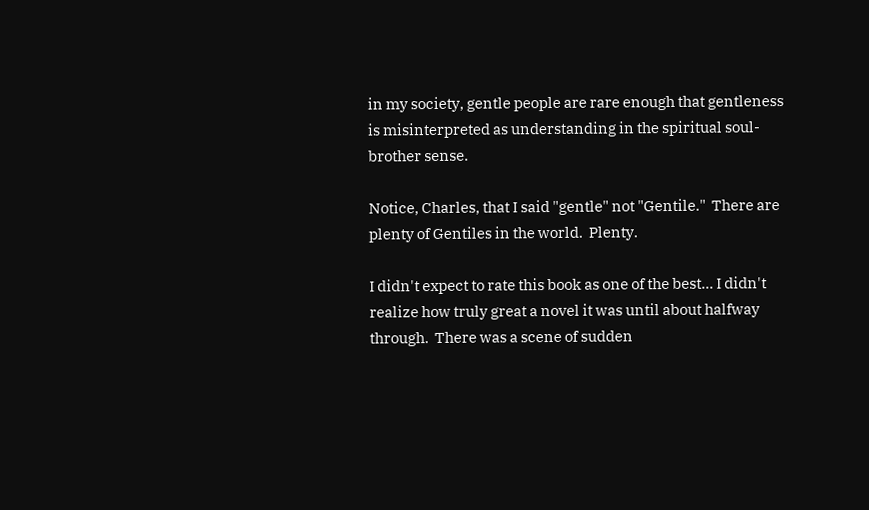in my society, gentle people are rare enough that gentleness is misinterpreted as understanding in the spiritual soul-brother sense.

Notice, Charles, that I said "gentle" not "Gentile."  There are plenty of Gentiles in the world.  Plenty.

I didn't expect to rate this book as one of the best... I didn't realize how truly great a novel it was until about halfway through.  There was a scene of sudden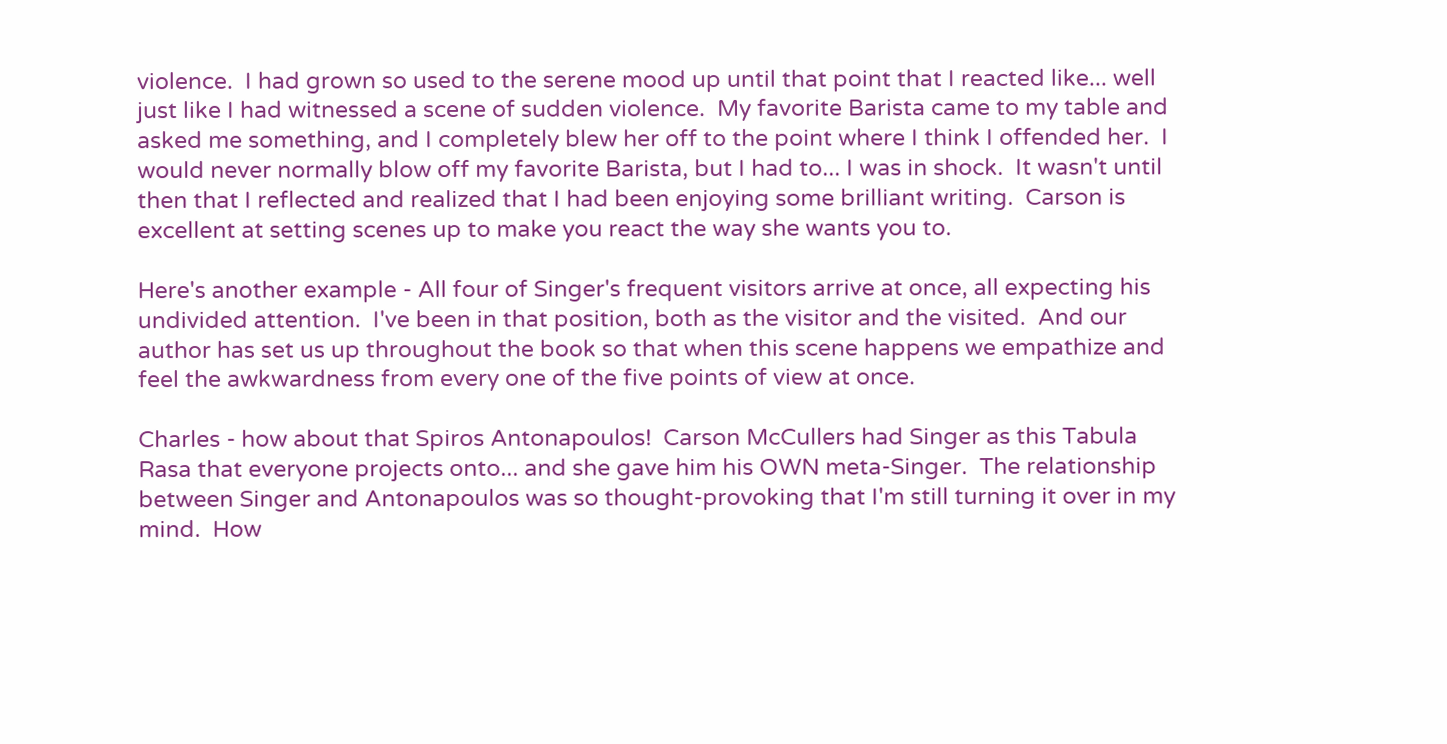violence.  I had grown so used to the serene mood up until that point that I reacted like... well just like I had witnessed a scene of sudden violence.  My favorite Barista came to my table and asked me something, and I completely blew her off to the point where I think I offended her.  I would never normally blow off my favorite Barista, but I had to... I was in shock.  It wasn't until then that I reflected and realized that I had been enjoying some brilliant writing.  Carson is excellent at setting scenes up to make you react the way she wants you to.

Here's another example - All four of Singer's frequent visitors arrive at once, all expecting his undivided attention.  I've been in that position, both as the visitor and the visited.  And our author has set us up throughout the book so that when this scene happens we empathize and feel the awkwardness from every one of the five points of view at once.

Charles - how about that Spiros Antonapoulos!  Carson McCullers had Singer as this Tabula Rasa that everyone projects onto... and she gave him his OWN meta-Singer.  The relationship between Singer and Antonapoulos was so thought-provoking that I'm still turning it over in my mind.  How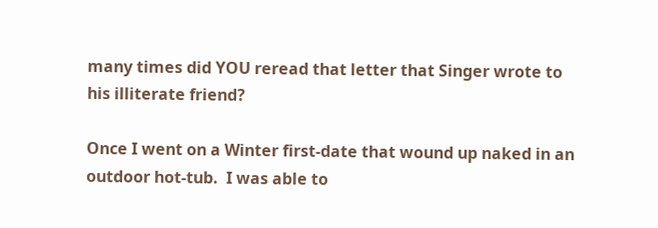many times did YOU reread that letter that Singer wrote to his illiterate friend?

Once I went on a Winter first-date that wound up naked in an outdoor hot-tub.  I was able to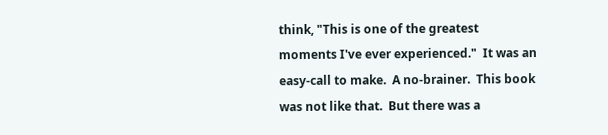think, "This is one of the greatest moments I've ever experienced."  It was an easy-call to make.  A no-brainer.  This book was not like that.  But there was a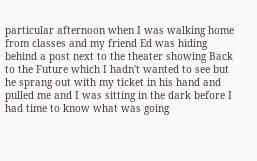particular afternoon when I was walking home from classes and my friend Ed was hiding behind a post next to the theater showing Back to the Future which I hadn't wanted to see but he sprang out with my ticket in his hand and pulled me and I was sitting in the dark before I had time to know what was going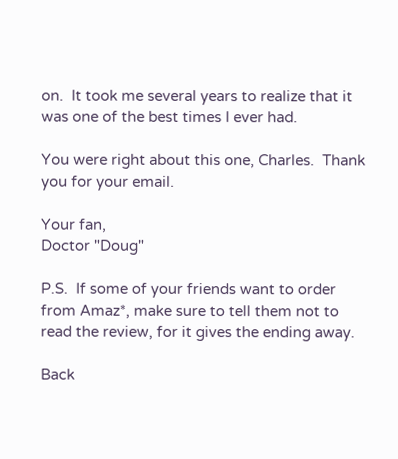on.  It took me several years to realize that it was one of the best times I ever had.

You were right about this one, Charles.  Thank you for your email.

Your fan,
Doctor "Doug"

P.S.  If some of your friends want to order from Amaz*, make sure to tell them not to read the review, for it gives the ending away.

Back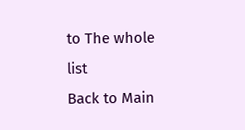to The whole list
Back to Main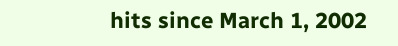hits since March 1, 2002